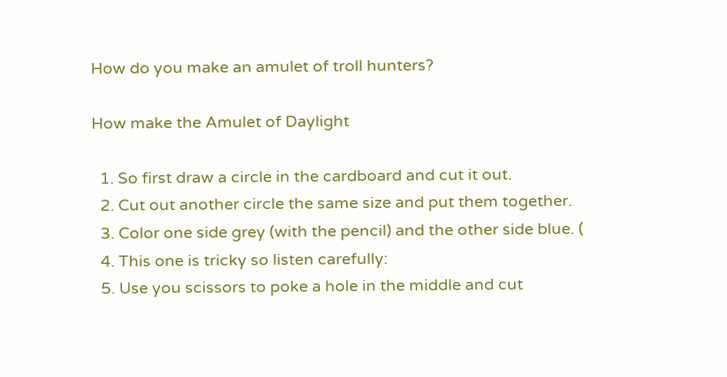How do you make an amulet of troll hunters?

How make the Amulet of Daylight

  1. So first draw a circle in the cardboard and cut it out.
  2. Cut out another circle the same size and put them together.
  3. Color one side grey (with the pencil) and the other side blue. (
  4. This one is tricky so listen carefully:
  5. Use you scissors to poke a hole in the middle and cut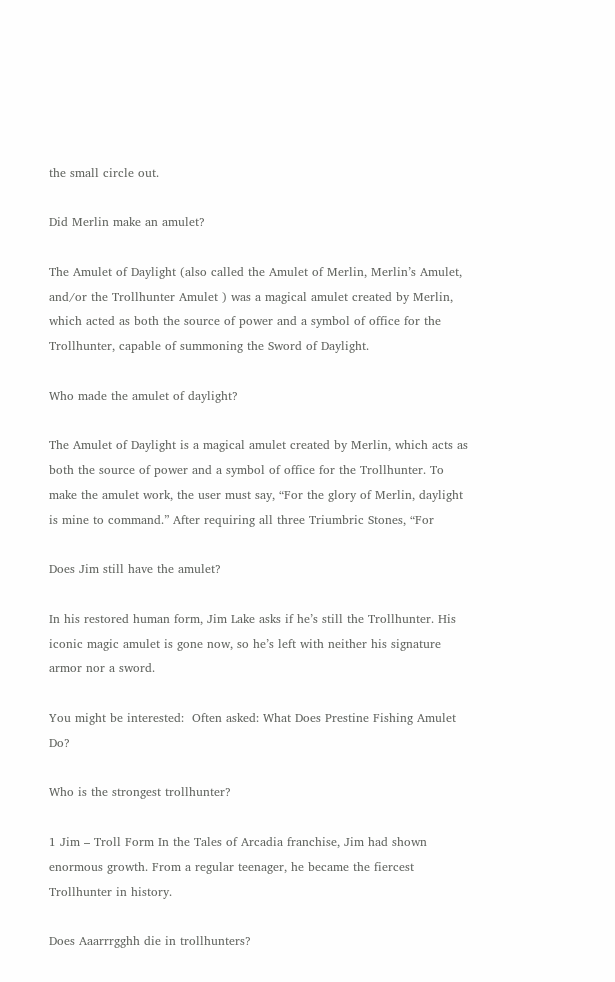the small circle out.

Did Merlin make an amulet?

The Amulet of Daylight (also called the Amulet of Merlin, Merlin’s Amulet, and/or the Trollhunter Amulet ) was a magical amulet created by Merlin, which acted as both the source of power and a symbol of office for the Trollhunter, capable of summoning the Sword of Daylight.

Who made the amulet of daylight?

The Amulet of Daylight is a magical amulet created by Merlin, which acts as both the source of power and a symbol of office for the Trollhunter. To make the amulet work, the user must say, “For the glory of Merlin, daylight is mine to command.” After requiring all three Triumbric Stones, “For

Does Jim still have the amulet?

In his restored human form, Jim Lake asks if he’s still the Trollhunter. His iconic magic amulet is gone now, so he’s left with neither his signature armor nor a sword.

You might be interested:  Often asked: What Does Prestine Fishing Amulet Do?

Who is the strongest trollhunter?

1 Jim – Troll Form In the Tales of Arcadia franchise, Jim had shown enormous growth. From a regular teenager, he became the fiercest Trollhunter in history.

Does Aaarrrgghh die in trollhunters?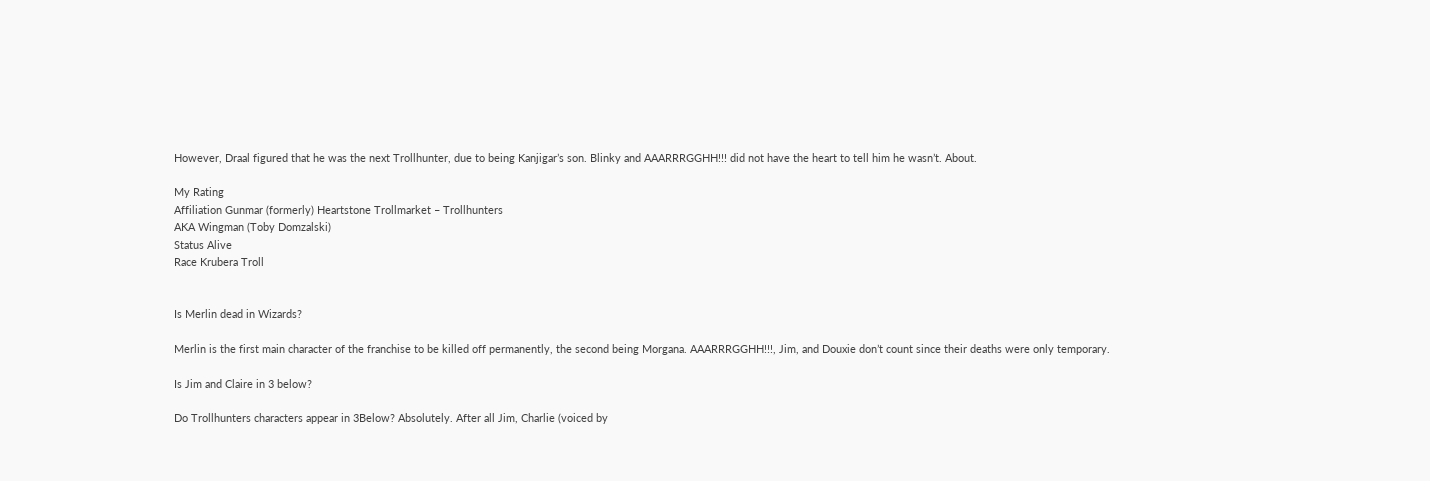However, Draal figured that he was the next Trollhunter, due to being Kanjigar’s son. Blinky and AAARRRGGHH!!! did not have the heart to tell him he wasn’t. About.

My Rating
Affiliation Gunmar (formerly) Heartstone Trollmarket – Trollhunters
AKA Wingman (Toby Domzalski)
Status Alive
Race Krubera Troll


Is Merlin dead in Wizards?

Merlin is the first main character of the franchise to be killed off permanently, the second being Morgana. AAARRRGGHH!!!, Jim, and Douxie don’t count since their deaths were only temporary.

Is Jim and Claire in 3 below?

Do Trollhunters characters appear in 3Below? Absolutely. After all Jim, Charlie (voiced by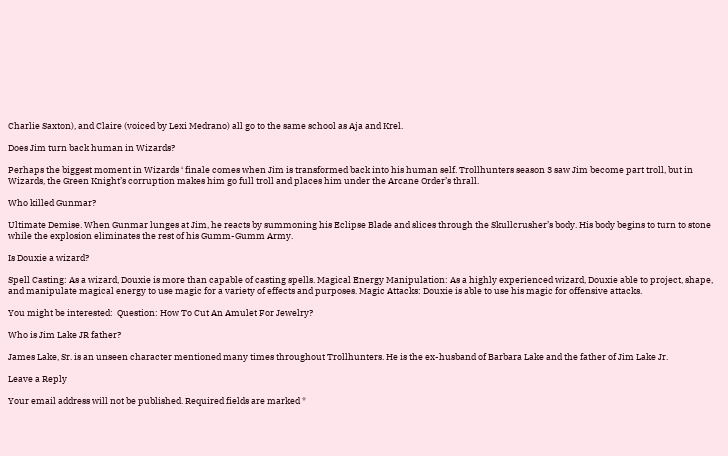Charlie Saxton), and Claire (voiced by Lexi Medrano) all go to the same school as Aja and Krel.

Does Jim turn back human in Wizards?

Perhaps the biggest moment in Wizards ‘ finale comes when Jim is transformed back into his human self. Trollhunters season 3 saw Jim become part troll, but in Wizards, the Green Knight’s corruption makes him go full troll and places him under the Arcane Order’s thrall.

Who killed Gunmar?

Ultimate Demise. When Gunmar lunges at Jim, he reacts by summoning his Eclipse Blade and slices through the Skullcrusher’s body. His body begins to turn to stone while the explosion eliminates the rest of his Gumm-Gumm Army.

Is Douxie a wizard?

Spell Casting: As a wizard, Douxie is more than capable of casting spells. Magical Energy Manipulation: As a highly experienced wizard, Douxie able to project, shape, and manipulate magical energy to use magic for a variety of effects and purposes. Magic Attacks: Douxie is able to use his magic for offensive attacks.

You might be interested:  Question: How To Cut An Amulet For Jewelry?

Who is Jim Lake JR father?

James Lake, Sr. is an unseen character mentioned many times throughout Trollhunters. He is the ex-husband of Barbara Lake and the father of Jim Lake Jr.

Leave a Reply

Your email address will not be published. Required fields are marked *